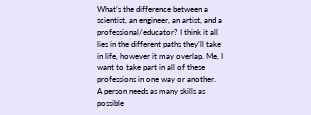What’s the difference between a scientist, an engineer, an artist, and a professional/educator? I think it all lies in the different paths they’ll take in life, however it may overlap. Me, I want to take part in all of these professions in one way or another.  A person needs as many skills as possible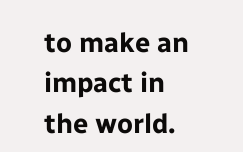to make an impact in the world.